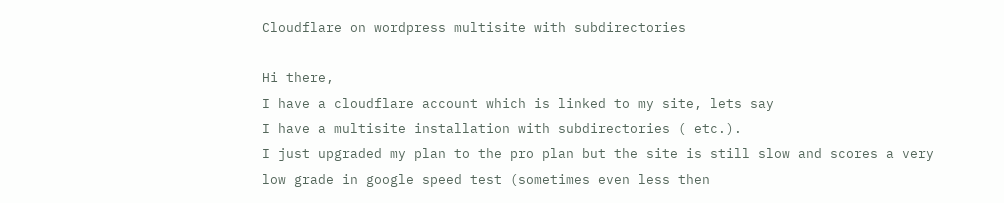Cloudflare on wordpress multisite with subdirectories

Hi there,
I have a cloudflare account which is linked to my site, lets say
I have a multisite installation with subdirectories ( etc.).
I just upgraded my plan to the pro plan but the site is still slow and scores a very low grade in google speed test (sometimes even less then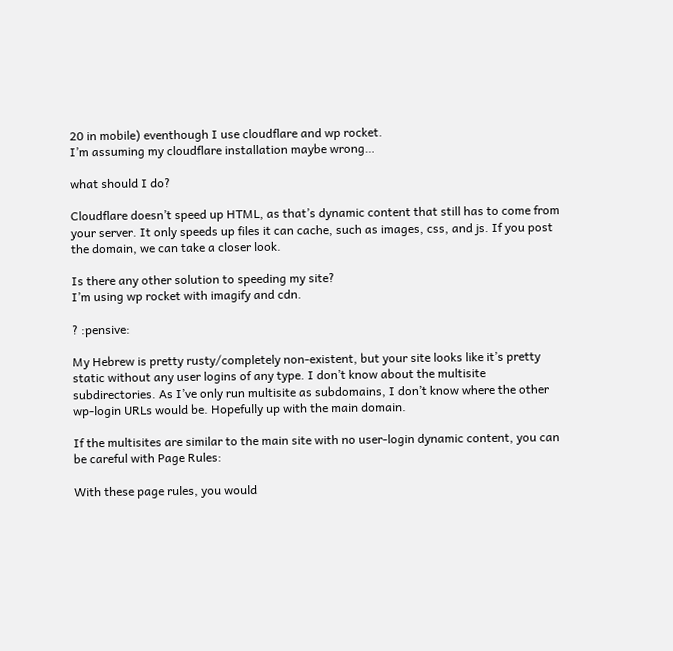20 in mobile) eventhough I use cloudflare and wp rocket.
I’m assuming my cloudflare installation maybe wrong…

what should I do?

Cloudflare doesn’t speed up HTML, as that’s dynamic content that still has to come from your server. It only speeds up files it can cache, such as images, css, and js. If you post the domain, we can take a closer look.

Is there any other solution to speeding my site?
I’m using wp rocket with imagify and cdn.

? :pensive:

My Hebrew is pretty rusty/completely non-existent, but your site looks like it’s pretty static without any user logins of any type. I don’t know about the multisite subdirectories. As I’ve only run multisite as subdomains, I don’t know where the other wp-login URLs would be. Hopefully up with the main domain.

If the multisites are similar to the main site with no user-login dynamic content, you can be careful with Page Rules:

With these page rules, you would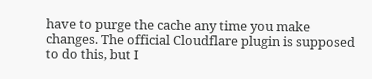have to purge the cache any time you make changes. The official Cloudflare plugin is supposed to do this, but I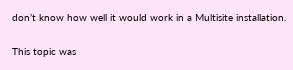don’t know how well it would work in a Multisite installation.

This topic was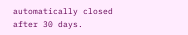automatically closed after 30 days.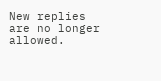New replies are no longer allowed.